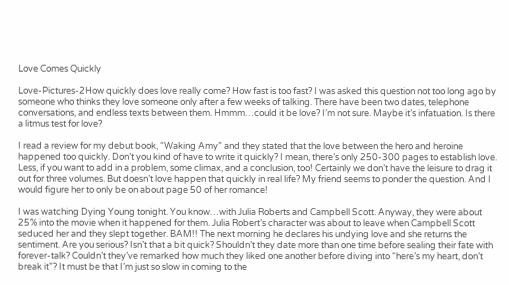Love Comes Quickly

Love-Pictures-2How quickly does love really come? How fast is too fast? I was asked this question not too long ago by someone who thinks they love someone only after a few weeks of talking. There have been two dates, telephone conversations, and endless texts between them. Hmmm…could it be love? I’m not sure. Maybe it’s infatuation. Is there a litmus test for love?

I read a review for my debut book, “Waking Amy” and they stated that the love between the hero and heroine happened too quickly. Don’t you kind of have to write it quickly? I mean, there’s only 250-300 pages to establish love. Less, if you want to add in a problem, some climax, and a conclusion, too! Certainly we don’t have the leisure to drag it out for three volumes. But doesn’t love happen that quickly in real life? My friend seems to ponder the question. And I would figure her to only be on about page 50 of her romance!

I was watching Dying Young tonight. You know…with Julia Roberts and Campbell Scott. Anyway, they were about 25% into the movie when it happened for them. Julia Robert’s character was about to leave when Campbell Scott seduced her and they slept together. BAM!! The next morning he declares his undying love and she returns the sentiment. Are you serious? Isn’t that a bit quick? Shouldn’t they date more than one time before sealing their fate with forever-talk? Couldn’t they’ve remarked how much they liked one another before diving into “here’s my heart, don’t break it”? It must be that I’m just so slow in coming to the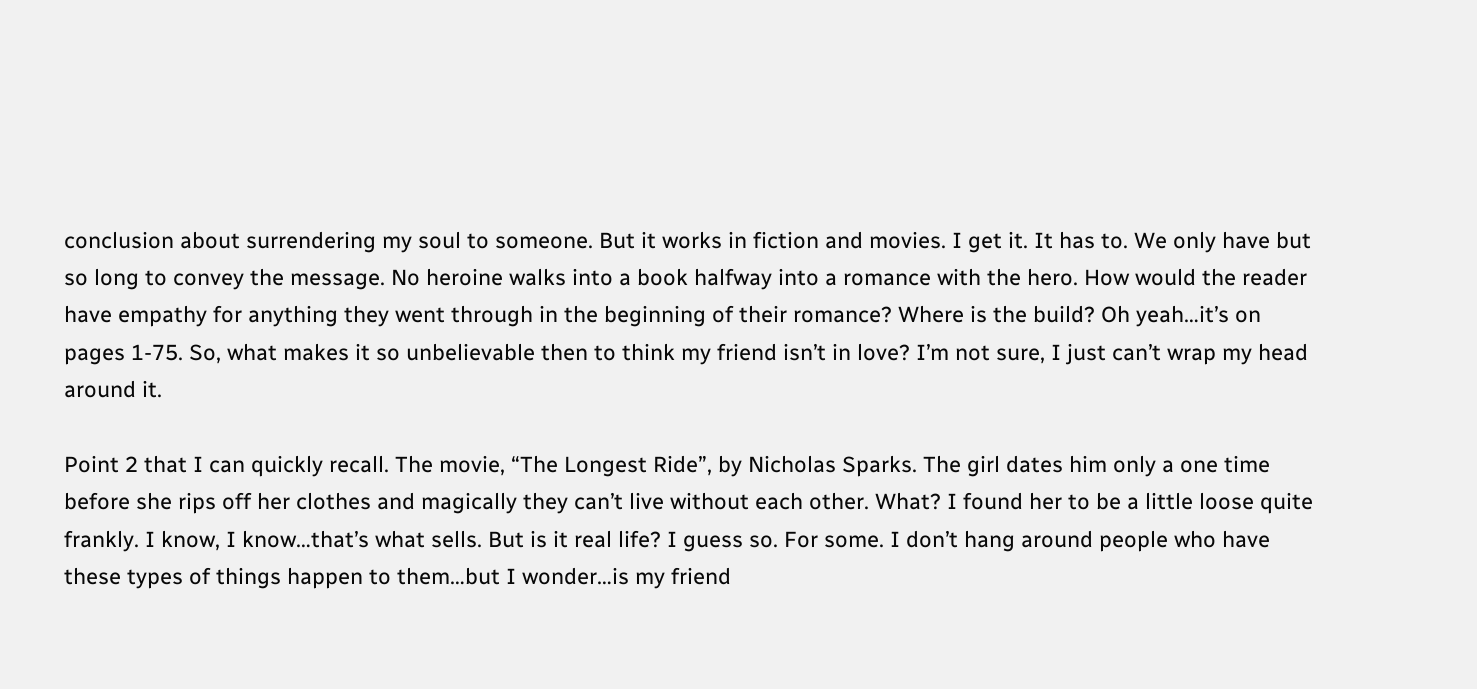conclusion about surrendering my soul to someone. But it works in fiction and movies. I get it. It has to. We only have but so long to convey the message. No heroine walks into a book halfway into a romance with the hero. How would the reader have empathy for anything they went through in the beginning of their romance? Where is the build? Oh yeah…it’s on pages 1-75. So, what makes it so unbelievable then to think my friend isn’t in love? I’m not sure, I just can’t wrap my head around it.

Point 2 that I can quickly recall. The movie, “The Longest Ride”, by Nicholas Sparks. The girl dates him only a one time before she rips off her clothes and magically they can’t live without each other. What? I found her to be a little loose quite frankly. I know, I know…that’s what sells. But is it real life? I guess so. For some. I don’t hang around people who have these types of things happen to them…but I wonder…is my friend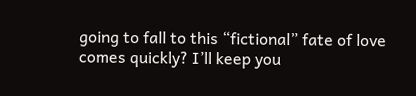going to fall to this “fictional” fate of love comes quickly? I’ll keep you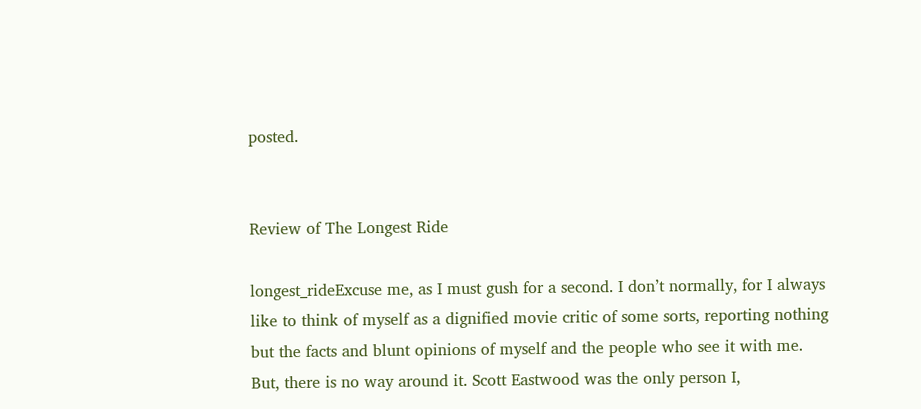posted.


Review of The Longest Ride

longest_rideExcuse me, as I must gush for a second. I don’t normally, for I always like to think of myself as a dignified movie critic of some sorts, reporting nothing but the facts and blunt opinions of myself and the people who see it with me. But, there is no way around it. Scott Eastwood was the only person I,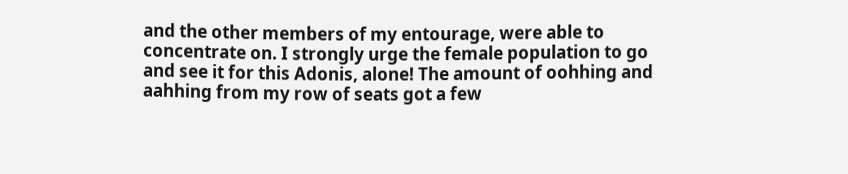and the other members of my entourage, were able to concentrate on. I strongly urge the female population to go and see it for this Adonis, alone! The amount of oohhing and aahhing from my row of seats got a few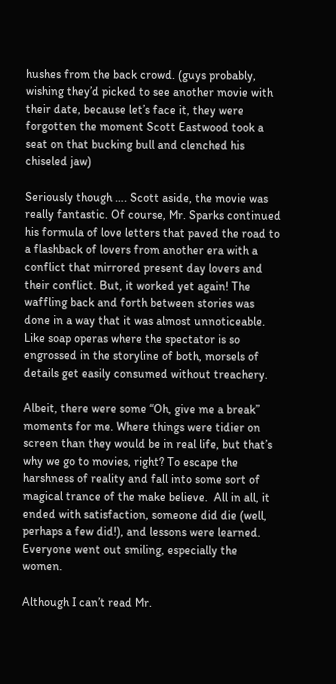hushes from the back crowd. (guys probably, wishing they’d picked to see another movie with their date, because let’s face it, they were forgotten the moment Scott Eastwood took a seat on that bucking bull and clenched his chiseled jaw)

Seriously though …. Scott aside, the movie was really fantastic. Of course, Mr. Sparks continued his formula of love letters that paved the road to a flashback of lovers from another era with a conflict that mirrored present day lovers and their conflict. But, it worked yet again! The waffling back and forth between stories was done in a way that it was almost unnoticeable. Like soap operas where the spectator is so engrossed in the storyline of both, morsels of details get easily consumed without treachery.

Albeit, there were some “Oh, give me a break” moments for me. Where things were tidier on screen than they would be in real life, but that’s why we go to movies, right? To escape the harshness of reality and fall into some sort of magical trance of the make believe.  All in all, it ended with satisfaction, someone did die (well, perhaps a few did!), and lessons were learned. Everyone went out smiling, especially the women.

Although I can’t read Mr.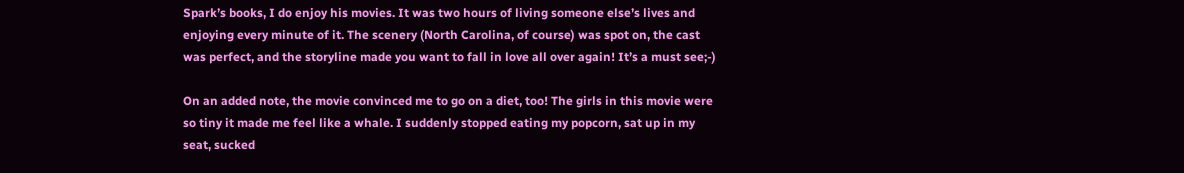Spark’s books, I do enjoy his movies. It was two hours of living someone else’s lives and enjoying every minute of it. The scenery (North Carolina, of course) was spot on, the cast was perfect, and the storyline made you want to fall in love all over again! It’s a must see;-)

On an added note, the movie convinced me to go on a diet, too! The girls in this movie were so tiny it made me feel like a whale. I suddenly stopped eating my popcorn, sat up in my seat, sucked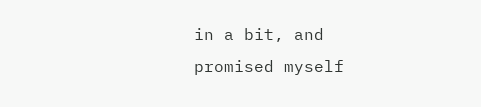in a bit, and promised myself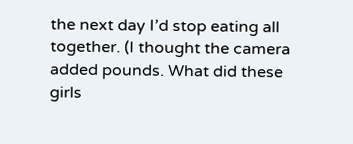the next day I’d stop eating all together. (I thought the camera added pounds. What did these girls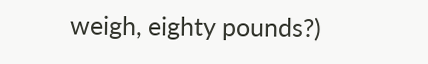weigh, eighty pounds?)